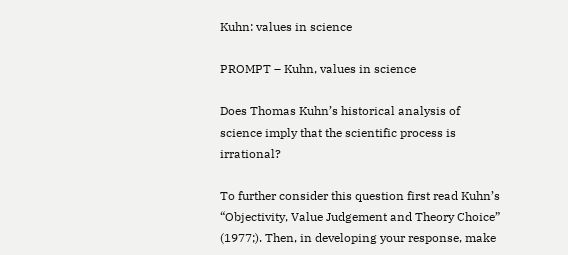Kuhn: values in science

PROMPT – Kuhn, values in science

Does Thomas Kuhn’s historical analysis of science imply that the scientific process is irrational?

To further consider this question first read Kuhn’s “Objectivity, Value Judgement and Theory Choice” (1977;). Then, in developing your response, make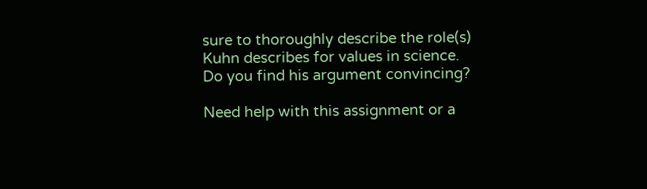sure to thoroughly describe the role(s) Kuhn describes for values in science. Do you find his argument convincing?

Need help with this assignment or a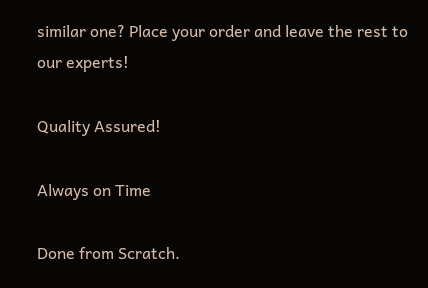similar one? Place your order and leave the rest to our experts!

Quality Assured!

Always on Time

Done from Scratch.